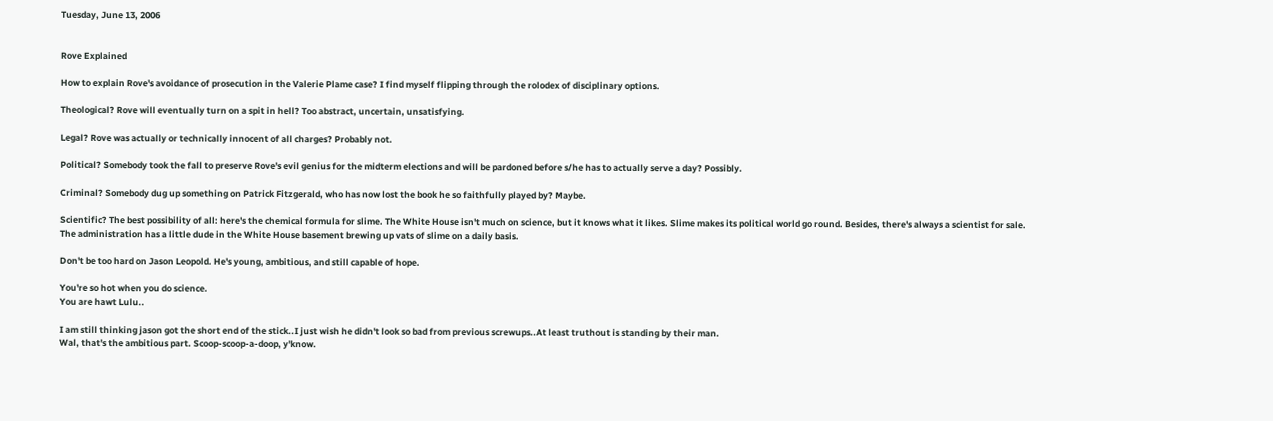Tuesday, June 13, 2006


Rove Explained

How to explain Rove's avoidance of prosecution in the Valerie Plame case? I find myself flipping through the rolodex of disciplinary options.

Theological? Rove will eventually turn on a spit in hell? Too abstract, uncertain, unsatisfying.

Legal? Rove was actually or technically innocent of all charges? Probably not.

Political? Somebody took the fall to preserve Rove's evil genius for the midterm elections and will be pardoned before s/he has to actually serve a day? Possibly.

Criminal? Somebody dug up something on Patrick Fitzgerald, who has now lost the book he so faithfully played by? Maybe.

Scientific? The best possibility of all: here's the chemical formula for slime. The White House isn't much on science, but it knows what it likes. Slime makes its political world go round. Besides, there's always a scientist for sale. The administration has a little dude in the White House basement brewing up vats of slime on a daily basis.

Don't be too hard on Jason Leopold. He's young, ambitious, and still capable of hope.

You're so hot when you do science.
You are hawt Lulu..

I am still thinking jason got the short end of the stick..I just wish he didn't look so bad from previous screwups..At least truthout is standing by their man.
Wal, that's the ambitious part. Scoop-scoop-a-doop, y'know.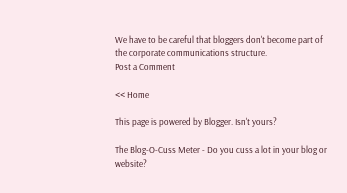We have to be careful that bloggers don't become part of the corporate communications structure.
Post a Comment

<< Home

This page is powered by Blogger. Isn't yours?

The Blog-O-Cuss Meter - Do you cuss a lot in your blog or website?